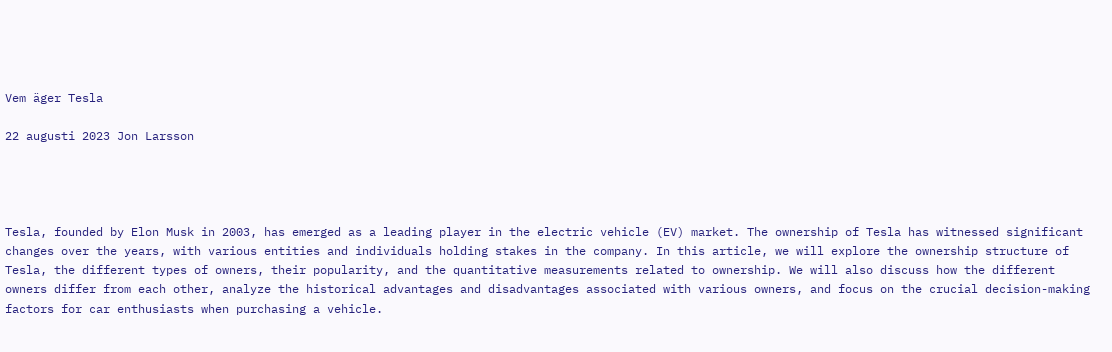Vem äger Tesla

22 augusti 2023 Jon Larsson




Tesla, founded by Elon Musk in 2003, has emerged as a leading player in the electric vehicle (EV) market. The ownership of Tesla has witnessed significant changes over the years, with various entities and individuals holding stakes in the company. In this article, we will explore the ownership structure of Tesla, the different types of owners, their popularity, and the quantitative measurements related to ownership. We will also discuss how the different owners differ from each other, analyze the historical advantages and disadvantages associated with various owners, and focus on the crucial decision-making factors for car enthusiasts when purchasing a vehicle.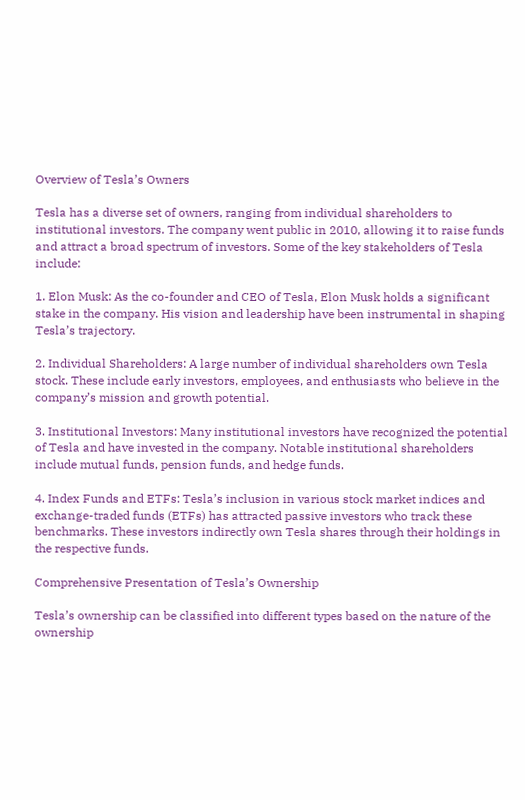Overview of Tesla’s Owners

Tesla has a diverse set of owners, ranging from individual shareholders to institutional investors. The company went public in 2010, allowing it to raise funds and attract a broad spectrum of investors. Some of the key stakeholders of Tesla include:

1. Elon Musk: As the co-founder and CEO of Tesla, Elon Musk holds a significant stake in the company. His vision and leadership have been instrumental in shaping Tesla’s trajectory.

2. Individual Shareholders: A large number of individual shareholders own Tesla stock. These include early investors, employees, and enthusiasts who believe in the company’s mission and growth potential.

3. Institutional Investors: Many institutional investors have recognized the potential of Tesla and have invested in the company. Notable institutional shareholders include mutual funds, pension funds, and hedge funds.

4. Index Funds and ETFs: Tesla’s inclusion in various stock market indices and exchange-traded funds (ETFs) has attracted passive investors who track these benchmarks. These investors indirectly own Tesla shares through their holdings in the respective funds.

Comprehensive Presentation of Tesla’s Ownership

Tesla’s ownership can be classified into different types based on the nature of the ownership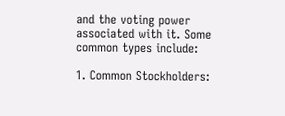and the voting power associated with it. Some common types include:

1. Common Stockholders: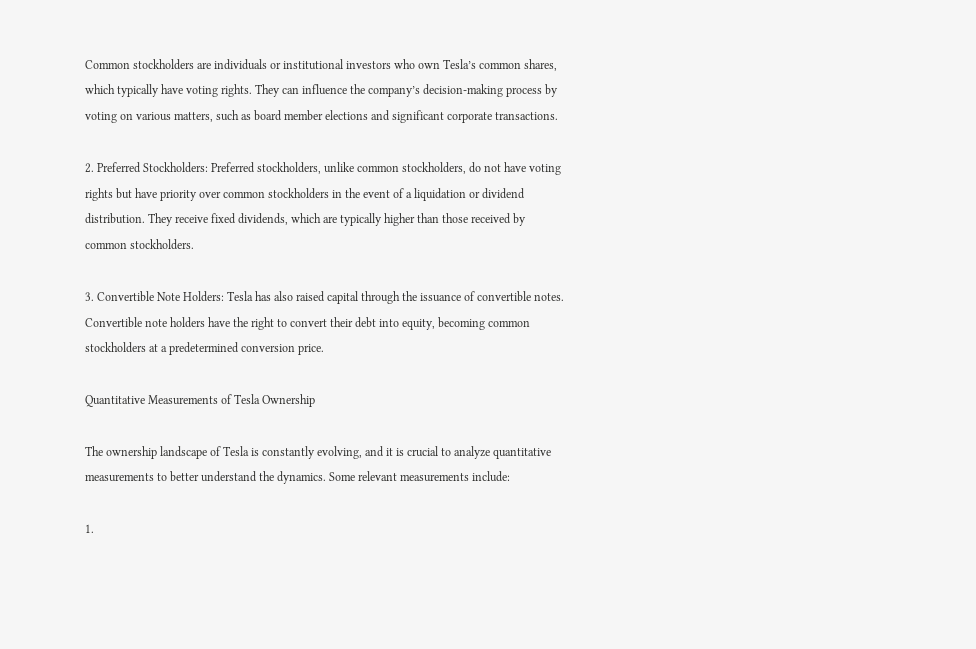Common stockholders are individuals or institutional investors who own Tesla’s common shares, which typically have voting rights. They can influence the company’s decision-making process by voting on various matters, such as board member elections and significant corporate transactions.

2. Preferred Stockholders: Preferred stockholders, unlike common stockholders, do not have voting rights but have priority over common stockholders in the event of a liquidation or dividend distribution. They receive fixed dividends, which are typically higher than those received by common stockholders.

3. Convertible Note Holders: Tesla has also raised capital through the issuance of convertible notes. Convertible note holders have the right to convert their debt into equity, becoming common stockholders at a predetermined conversion price.

Quantitative Measurements of Tesla Ownership

The ownership landscape of Tesla is constantly evolving, and it is crucial to analyze quantitative measurements to better understand the dynamics. Some relevant measurements include:

1.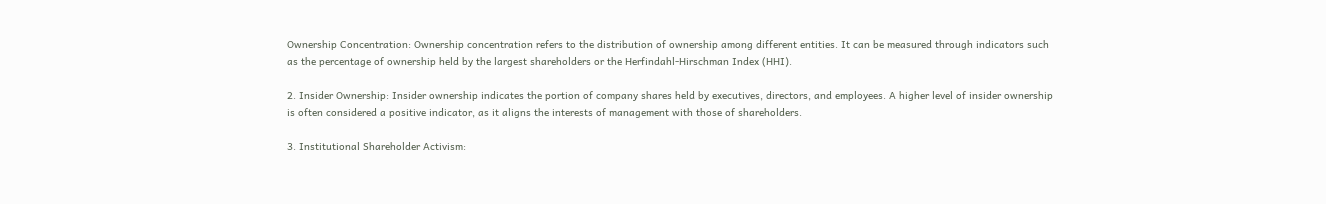Ownership Concentration: Ownership concentration refers to the distribution of ownership among different entities. It can be measured through indicators such as the percentage of ownership held by the largest shareholders or the Herfindahl-Hirschman Index (HHI).

2. Insider Ownership: Insider ownership indicates the portion of company shares held by executives, directors, and employees. A higher level of insider ownership is often considered a positive indicator, as it aligns the interests of management with those of shareholders.

3. Institutional Shareholder Activism: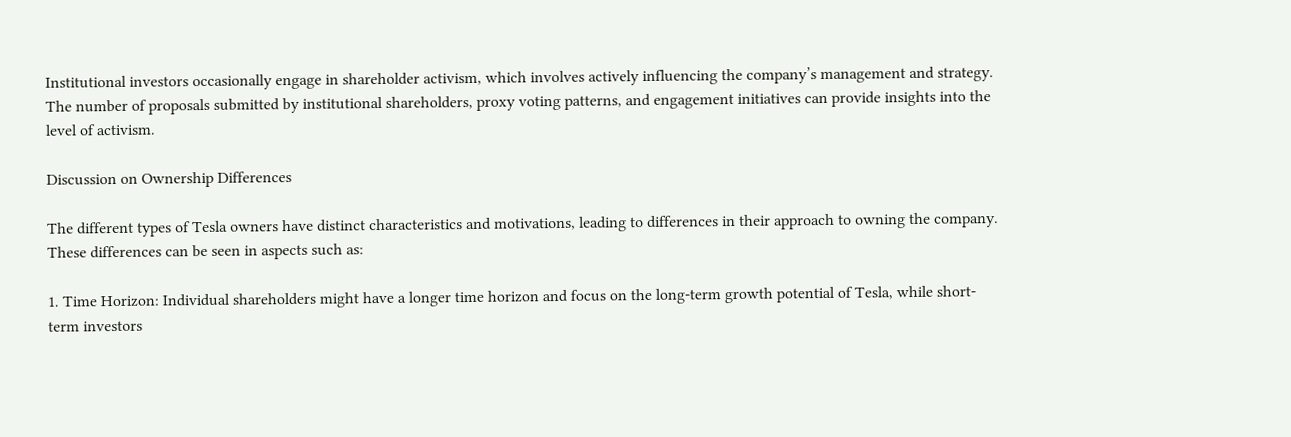Institutional investors occasionally engage in shareholder activism, which involves actively influencing the company’s management and strategy. The number of proposals submitted by institutional shareholders, proxy voting patterns, and engagement initiatives can provide insights into the level of activism.

Discussion on Ownership Differences

The different types of Tesla owners have distinct characteristics and motivations, leading to differences in their approach to owning the company. These differences can be seen in aspects such as:

1. Time Horizon: Individual shareholders might have a longer time horizon and focus on the long-term growth potential of Tesla, while short-term investors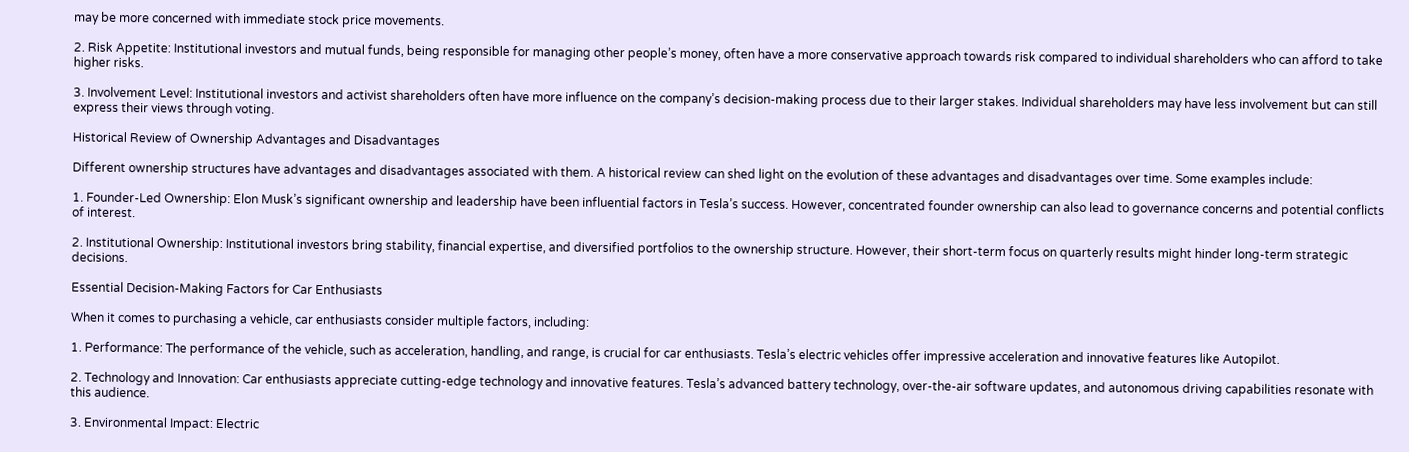may be more concerned with immediate stock price movements.

2. Risk Appetite: Institutional investors and mutual funds, being responsible for managing other people’s money, often have a more conservative approach towards risk compared to individual shareholders who can afford to take higher risks.

3. Involvement Level: Institutional investors and activist shareholders often have more influence on the company’s decision-making process due to their larger stakes. Individual shareholders may have less involvement but can still express their views through voting.

Historical Review of Ownership Advantages and Disadvantages

Different ownership structures have advantages and disadvantages associated with them. A historical review can shed light on the evolution of these advantages and disadvantages over time. Some examples include:

1. Founder-Led Ownership: Elon Musk’s significant ownership and leadership have been influential factors in Tesla’s success. However, concentrated founder ownership can also lead to governance concerns and potential conflicts of interest.

2. Institutional Ownership: Institutional investors bring stability, financial expertise, and diversified portfolios to the ownership structure. However, their short-term focus on quarterly results might hinder long-term strategic decisions.

Essential Decision-Making Factors for Car Enthusiasts

When it comes to purchasing a vehicle, car enthusiasts consider multiple factors, including:

1. Performance: The performance of the vehicle, such as acceleration, handling, and range, is crucial for car enthusiasts. Tesla’s electric vehicles offer impressive acceleration and innovative features like Autopilot.

2. Technology and Innovation: Car enthusiasts appreciate cutting-edge technology and innovative features. Tesla’s advanced battery technology, over-the-air software updates, and autonomous driving capabilities resonate with this audience.

3. Environmental Impact: Electric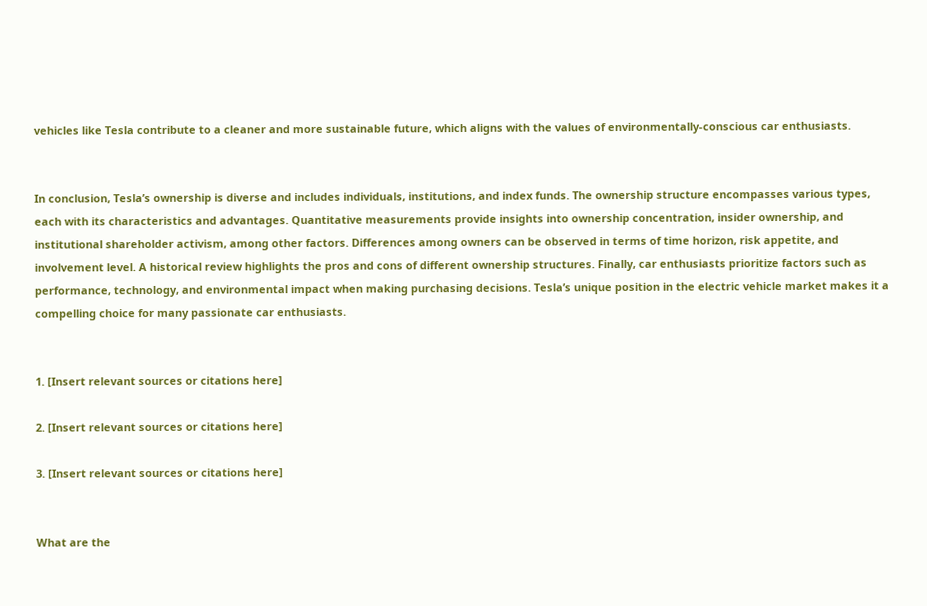vehicles like Tesla contribute to a cleaner and more sustainable future, which aligns with the values of environmentally-conscious car enthusiasts.


In conclusion, Tesla’s ownership is diverse and includes individuals, institutions, and index funds. The ownership structure encompasses various types, each with its characteristics and advantages. Quantitative measurements provide insights into ownership concentration, insider ownership, and institutional shareholder activism, among other factors. Differences among owners can be observed in terms of time horizon, risk appetite, and involvement level. A historical review highlights the pros and cons of different ownership structures. Finally, car enthusiasts prioritize factors such as performance, technology, and environmental impact when making purchasing decisions. Tesla’s unique position in the electric vehicle market makes it a compelling choice for many passionate car enthusiasts.


1. [Insert relevant sources or citations here]

2. [Insert relevant sources or citations here]

3. [Insert relevant sources or citations here]


What are the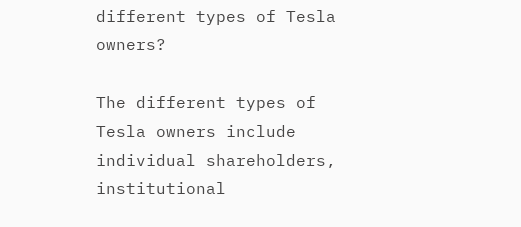different types of Tesla owners?

The different types of Tesla owners include individual shareholders, institutional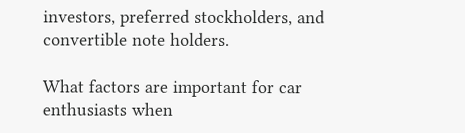investors, preferred stockholders, and convertible note holders.

What factors are important for car enthusiasts when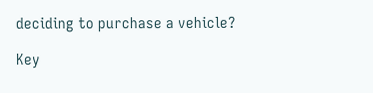deciding to purchase a vehicle?

Key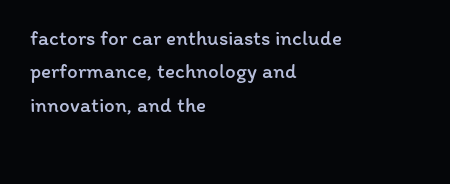factors for car enthusiasts include performance, technology and innovation, and the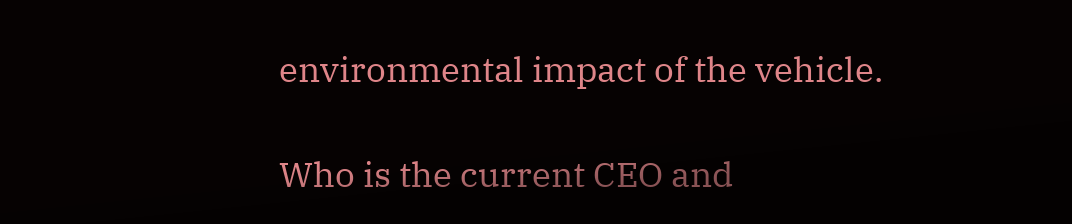environmental impact of the vehicle.

Who is the current CEO and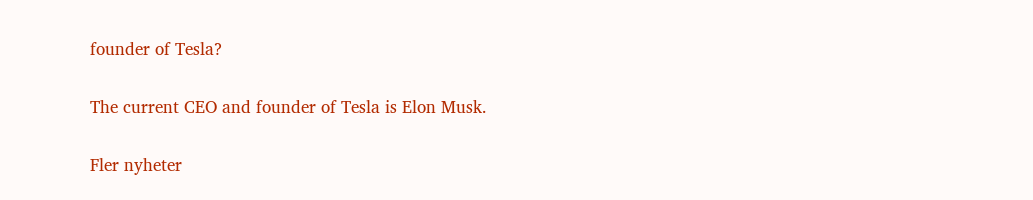founder of Tesla?

The current CEO and founder of Tesla is Elon Musk.

Fler nyheter